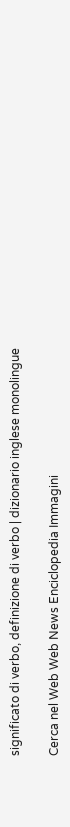significato di verbo, definizione di verbo | dizionario inglese monolingue

Cerca nel Web Web News Enciclopedia Immagini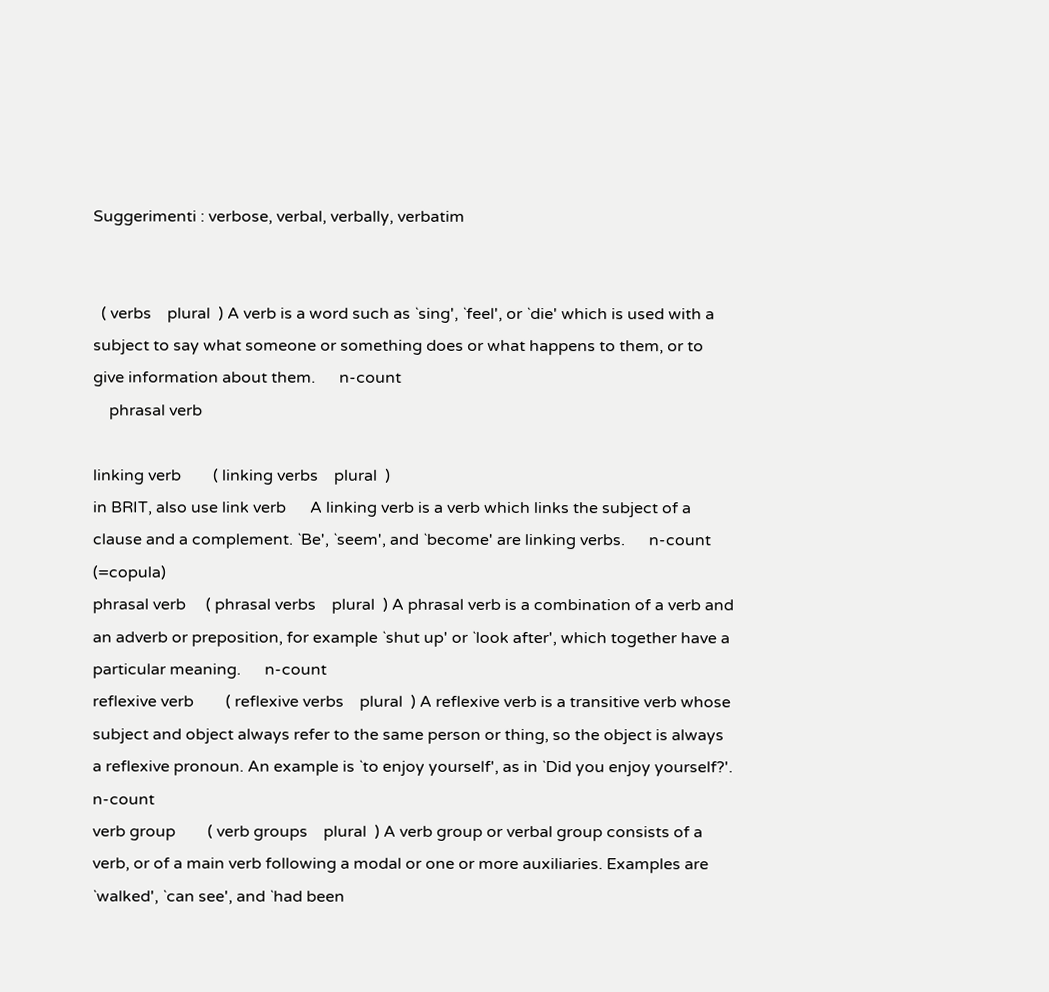Suggerimenti : verbose, verbal, verbally, verbatim


  ( verbs    plural  ) A verb is a word such as `sing', `feel', or `die' which is used with a subject to say what someone or something does or what happens to them, or to give information about them.      n-count
    phrasal verb

linking verb        ( linking verbs    plural  )
in BRIT, also use link verb      A linking verb is a verb which links the subject of a clause and a complement. `Be', `seem', and `become' are linking verbs.      n-count   (=copula)
phrasal verb     ( phrasal verbs    plural  ) A phrasal verb is a combination of a verb and an adverb or preposition, for example `shut up' or `look after', which together have a particular meaning.      n-count
reflexive verb        ( reflexive verbs    plural  ) A reflexive verb is a transitive verb whose subject and object always refer to the same person or thing, so the object is always a reflexive pronoun. An example is `to enjoy yourself', as in `Did you enjoy yourself?'.      n-count
verb group        ( verb groups    plural  ) A verb group or verbal group consists of a verb, or of a main verb following a modal or one or more auxiliaries. Examples are `walked', `can see', and `had been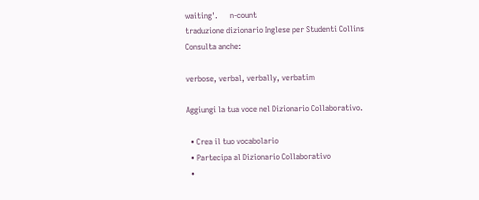waiting'.      n-count
traduzione dizionario Inglese per Studenti Collins
Consulta anche:

verbose, verbal, verbally, verbatim

Aggiungi la tua voce nel Dizionario Collaborativo.

  • Crea il tuo vocabolario
  • Partecipa al Dizionario Collaborativo
  •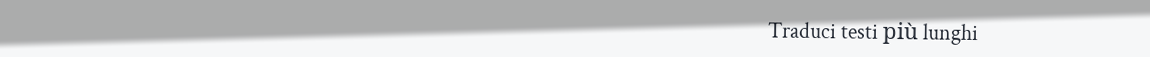Traduci testi più lunghi